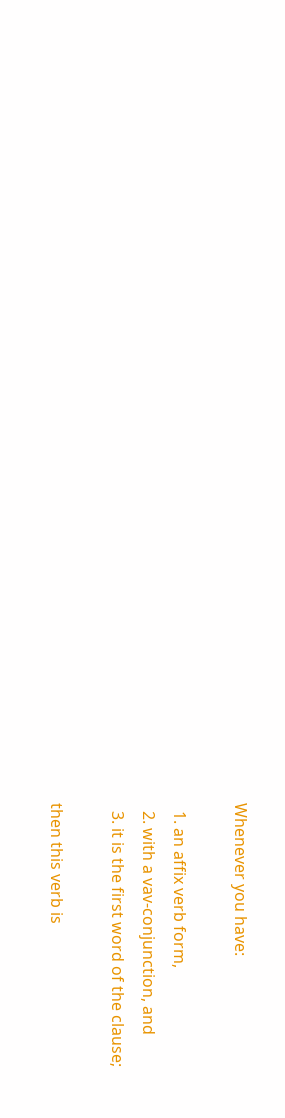Whenever you have:

  1. an affix verb form,
  2. with a vav-conjunction, and
  3. it is the first word of the clause;

then this verb is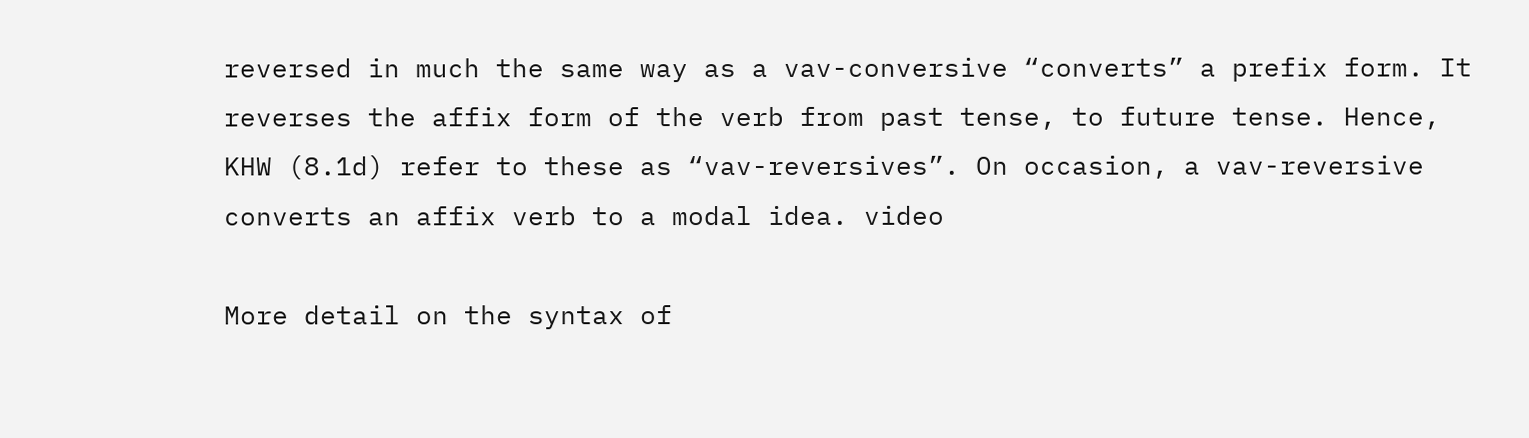reversed in much the same way as a vav-conversive “converts” a prefix form. It reverses the affix form of the verb from past tense, to future tense. Hence, KHW (8.1d) refer to these as “vav-reversives”. On occasion, a vav-reversive converts an affix verb to a modal idea. video

More detail on the syntax of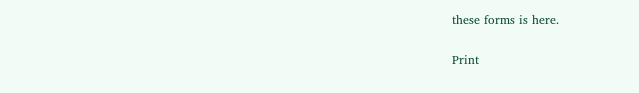these forms is here.

Print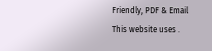Friendly, PDF & Email
This website uses .